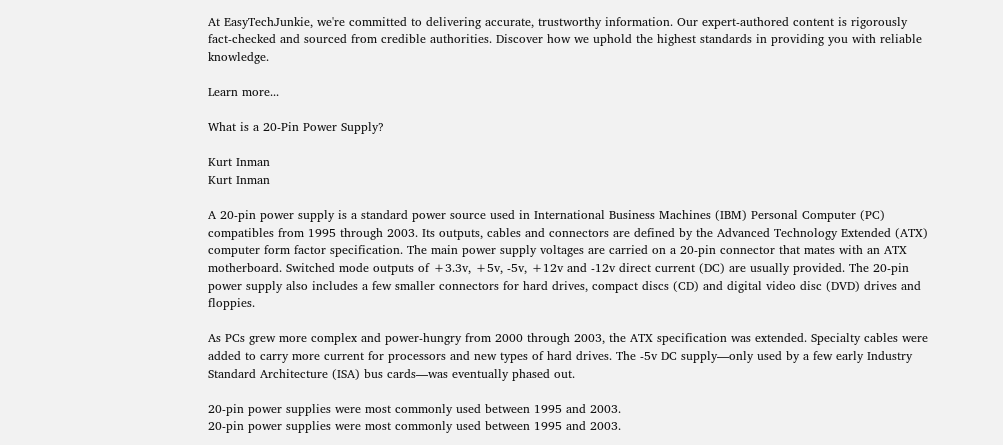At EasyTechJunkie, we're committed to delivering accurate, trustworthy information. Our expert-authored content is rigorously fact-checked and sourced from credible authorities. Discover how we uphold the highest standards in providing you with reliable knowledge.

Learn more...

What is a 20-Pin Power Supply?

Kurt Inman
Kurt Inman

A 20-pin power supply is a standard power source used in International Business Machines (IBM) Personal Computer (PC) compatibles from 1995 through 2003. Its outputs, cables and connectors are defined by the Advanced Technology Extended (ATX) computer form factor specification. The main power supply voltages are carried on a 20-pin connector that mates with an ATX motherboard. Switched mode outputs of +3.3v, +5v, -5v, +12v and -12v direct current (DC) are usually provided. The 20-pin power supply also includes a few smaller connectors for hard drives, compact discs (CD) and digital video disc (DVD) drives and floppies.

As PCs grew more complex and power-hungry from 2000 through 2003, the ATX specification was extended. Specialty cables were added to carry more current for processors and new types of hard drives. The -5v DC supply—only used by a few early Industry Standard Architecture (ISA) bus cards—was eventually phased out.

20-pin power supplies were most commonly used between 1995 and 2003.
20-pin power supplies were most commonly used between 1995 and 2003.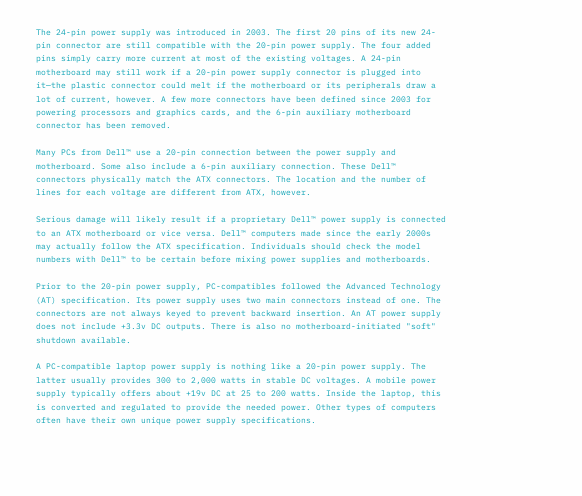The 24-pin power supply was introduced in 2003. The first 20 pins of its new 24-pin connector are still compatible with the 20-pin power supply. The four added pins simply carry more current at most of the existing voltages. A 24-pin motherboard may still work if a 20-pin power supply connector is plugged into it—the plastic connector could melt if the motherboard or its peripherals draw a lot of current, however. A few more connectors have been defined since 2003 for powering processors and graphics cards, and the 6-pin auxiliary motherboard connector has been removed.

Many PCs from Dell™ use a 20-pin connection between the power supply and motherboard. Some also include a 6-pin auxiliary connection. These Dell™ connectors physically match the ATX connectors. The location and the number of lines for each voltage are different from ATX, however.

Serious damage will likely result if a proprietary Dell™ power supply is connected to an ATX motherboard or vice versa. Dell™ computers made since the early 2000s may actually follow the ATX specification. Individuals should check the model numbers with Dell™ to be certain before mixing power supplies and motherboards.

Prior to the 20-pin power supply, PC-compatibles followed the Advanced Technology (AT) specification. Its power supply uses two main connectors instead of one. The connectors are not always keyed to prevent backward insertion. An AT power supply does not include +3.3v DC outputs. There is also no motherboard-initiated "soft" shutdown available.

A PC-compatible laptop power supply is nothing like a 20-pin power supply. The latter usually provides 300 to 2,000 watts in stable DC voltages. A mobile power supply typically offers about +19v DC at 25 to 200 watts. Inside the laptop, this is converted and regulated to provide the needed power. Other types of computers often have their own unique power supply specifications.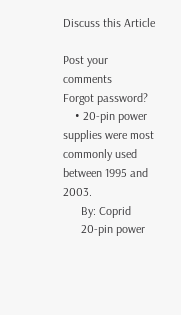Discuss this Article

Post your comments
Forgot password?
    • 20-pin power supplies were most commonly used between 1995 and 2003.
      By: Coprid
      20-pin power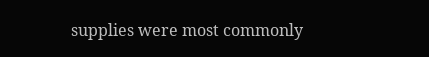supplies were most commonly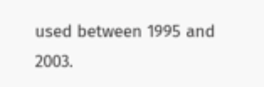used between 1995 and 2003.